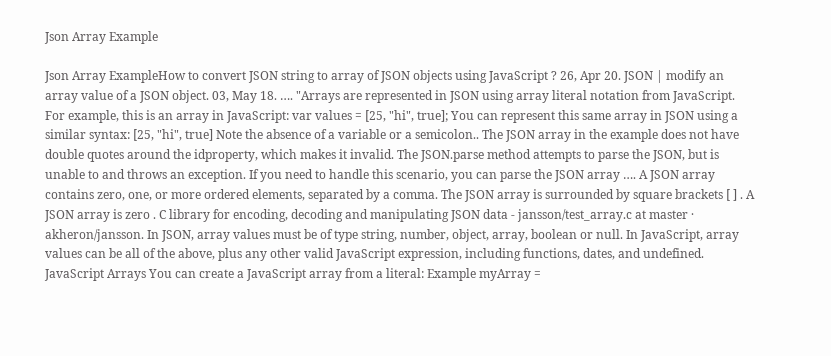Json Array Example

Json Array ExampleHow to convert JSON string to array of JSON objects using JavaScript ? 26, Apr 20. JSON | modify an array value of a JSON object. 03, May 18. …. "Arrays are represented in JSON using array literal notation from JavaScript. For example, this is an array in JavaScript: var values = [25, "hi", true]; You can represent this same array in JSON using a similar syntax: [25, "hi", true] Note the absence of a variable or a semicolon.. The JSON array in the example does not have double quotes around the idproperty, which makes it invalid. The JSON.parse method attempts to parse the JSON, but is unable to and throws an exception. If you need to handle this scenario, you can parse the JSON array …. A JSON array contains zero, one, or more ordered elements, separated by a comma. The JSON array is surrounded by square brackets [ ] . A JSON array is zero . C library for encoding, decoding and manipulating JSON data - jansson/test_array.c at master · akheron/jansson. In JSON, array values must be of type string, number, object, array, boolean or null. In JavaScript, array values can be all of the above, plus any other valid JavaScript expression, including functions, dates, and undefined. JavaScript Arrays You can create a JavaScript array from a literal: Example myArray =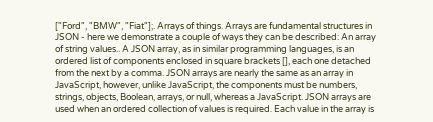["Ford", "BMW", "Fiat"];. Arrays of things. Arrays are fundamental structures in JSON - here we demonstrate a couple of ways they can be described: An array of string values.. A JSON array, as in similar programming languages, is an ordered list of components enclosed in square brackets [], each one detached from the next by a comma. JSON arrays are nearly the same as an array in JavaScript, however, unlike JavaScript, the components must be numbers, strings, objects, Boolean, arrays, or null, whereas a JavaScript. JSON arrays are used when an ordered collection of values is required. Each value in the array is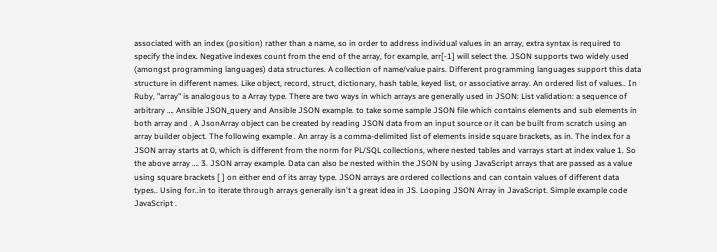associated with an index (position) rather than a name, so in order to address individual values in an array, extra syntax is required to specify the index. Negative indexes count from the end of the array, for example, arr[-1] will select the. JSON supports two widely used (amongst programming languages) data structures. A collection of name/value pairs. Different programming languages support this data structure in different names. Like object, record, struct, dictionary, hash table, keyed list, or associative array. An ordered list of values.. In Ruby, "array" is analogous to a Array type. There are two ways in which arrays are generally used in JSON: List validation: a sequence of arbitrary …. Ansible JSON_query and Ansible JSON example. to take some sample JSON file which contains elements and sub elements in both array and . A JsonArray object can be created by reading JSON data from an input source or it can be built from scratch using an array builder object. The following example . An array is a comma-delimited list of elements inside square brackets, as in. The index for a JSON array starts at 0, which is different from the norm for PL/SQL collections, where nested tables and varrays start at index value 1. So the above array …. 3. JSON array example. Data can also be nested within the JSON by using JavaScript arrays that are passed as a value using square brackets [ ] on either end of its array type. JSON arrays are ordered collections and can contain values of different data types.. Using for..in to iterate through arrays generally isn't a great idea in JS. Looping JSON Array in JavaScript. Simple example code JavaScript .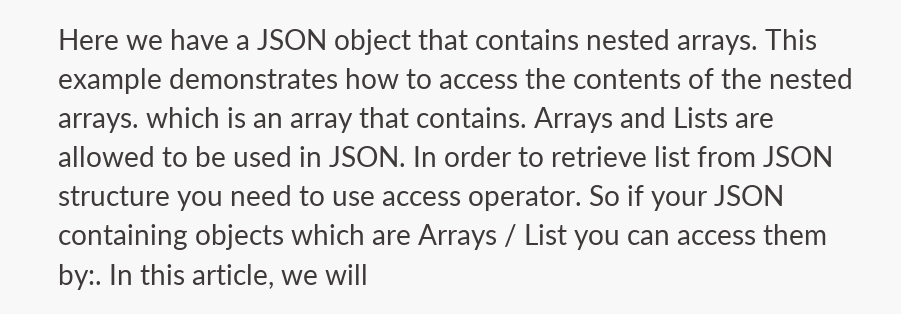Here we have a JSON object that contains nested arrays. This example demonstrates how to access the contents of the nested arrays. which is an array that contains. Arrays and Lists are allowed to be used in JSON. In order to retrieve list from JSON structure you need to use access operator. So if your JSON containing objects which are Arrays / List you can access them by:. In this article, we will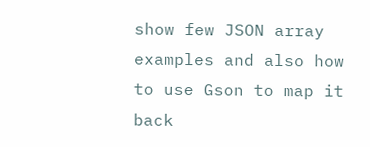show few JSON array examples and also how to use Gson to map it back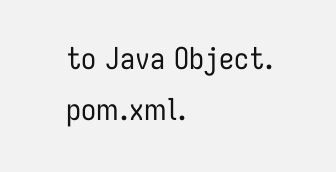to Java Object. pom.xml.